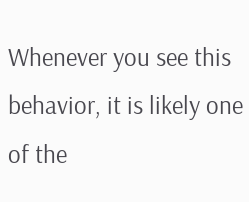Whenever you see this behavior, it is likely one of the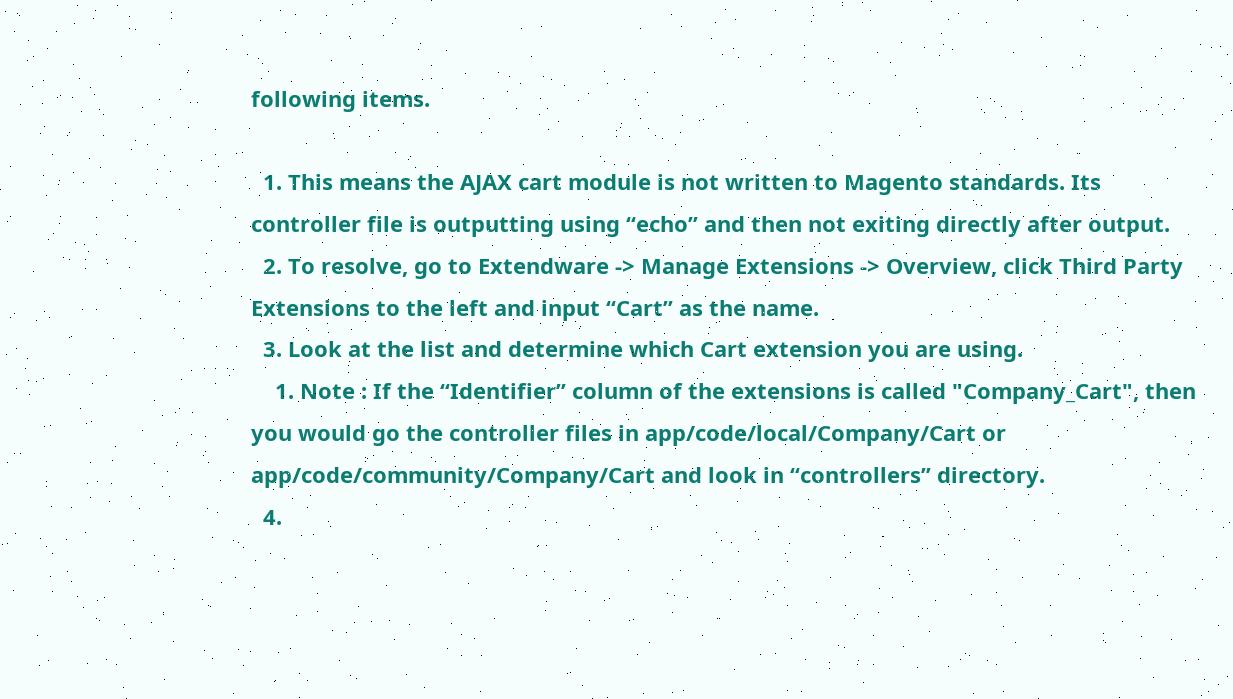following items.

  1. This means the AJAX cart module is not written to Magento standards. Its controller file is outputting using “echo” and then not exiting directly after output.
  2. To resolve, go to Extendware -> Manage Extensions -> Overview, click Third Party Extensions to the left and input “Cart” as the name.
  3. Look at the list and determine which Cart extension you are using.
    1. Note : If the “Identifier” column of the extensions is called "Company_Cart", then you would go the controller files in app/code/local/Company/Cart or app/code/community/Company/Cart and look in “controllers” directory.
  4.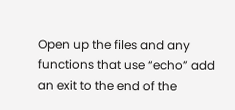Open up the files and any functions that use “echo” add an exit to the end of the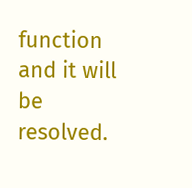function and it will be resolved.